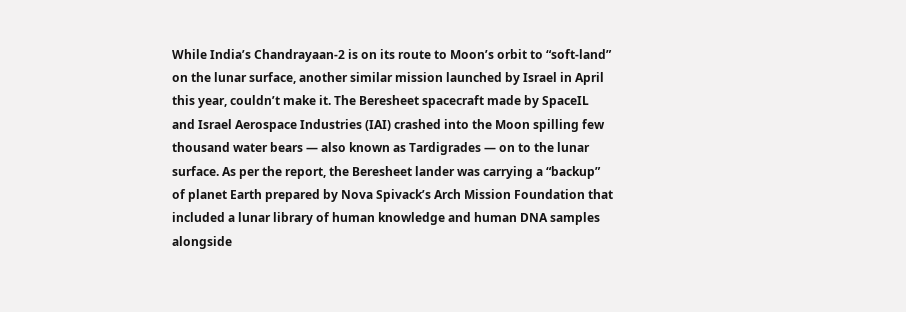While India’s Chandrayaan-2 is on its route to Moon’s orbit to “soft-land” on the lunar surface, another similar mission launched by Israel in April this year, couldn’t make it. The Beresheet spacecraft made by SpaceIL and Israel Aerospace Industries (IAI) crashed into the Moon spilling few thousand water bears — also known as Tardigrades — on to the lunar surface. As per the report, the Beresheet lander was carrying a “backup” of planet Earth prepared by Nova Spivack’s Arch Mission Foundation that included a lunar library of human knowledge and human DNA samples alongside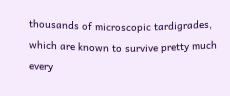thousands of microscopic tardigrades, which are known to survive pretty much every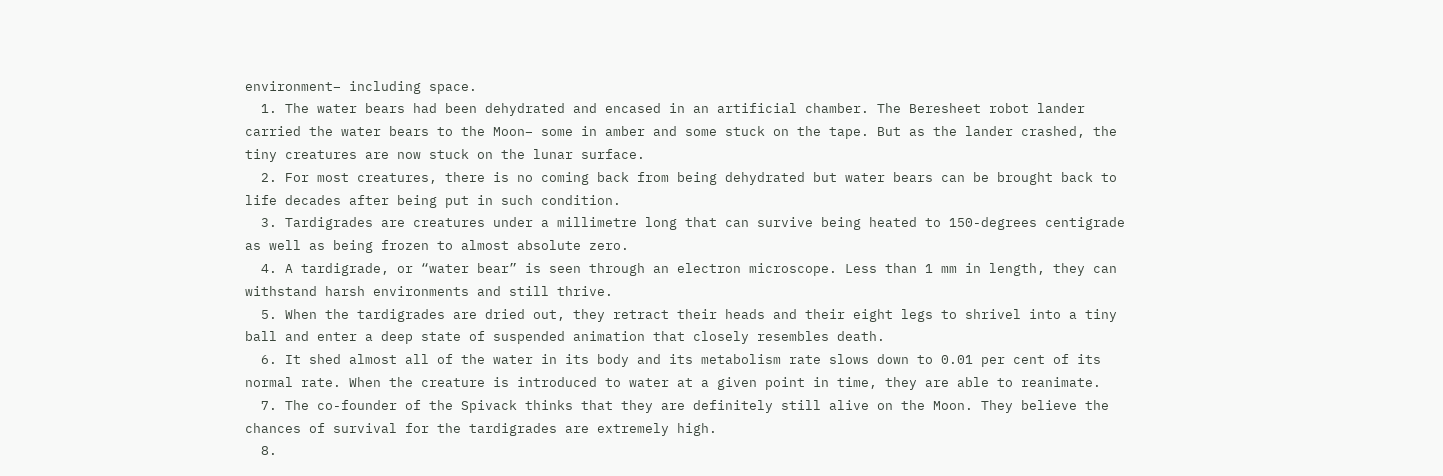environment– including space.
  1. The water bears had been dehydrated and encased in an artificial chamber. The Beresheet robot lander carried the water bears to the Moon– some in amber and some stuck on the tape. But as the lander crashed, the tiny creatures are now stuck on the lunar surface.
  2. For most creatures, there is no coming back from being dehydrated but water bears can be brought back to life decades after being put in such condition.
  3. Tardigrades are creatures under a millimetre long that can survive being heated to 150-degrees centigrade as well as being frozen to almost absolute zero.
  4. A tardigrade, or “water bear” is seen through an electron microscope. Less than 1 mm in length, they can withstand harsh environments and still thrive.
  5. When the tardigrades are dried out, they retract their heads and their eight legs to shrivel into a tiny ball and enter a deep state of suspended animation that closely resembles death.
  6. It shed almost all of the water in its body and its metabolism rate slows down to 0.01 per cent of its normal rate. When the creature is introduced to water at a given point in time, they are able to reanimate.
  7. The co-founder of the Spivack thinks that they are definitely still alive on the Moon. They believe the chances of survival for the tardigrades are extremely high.
  8.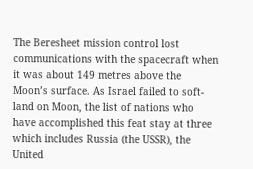The Beresheet mission control lost communications with the spacecraft when it was about 149 metres above the Moon’s surface. As Israel failed to soft-land on Moon, the list of nations who have accomplished this feat stay at three which includes Russia (the USSR), the United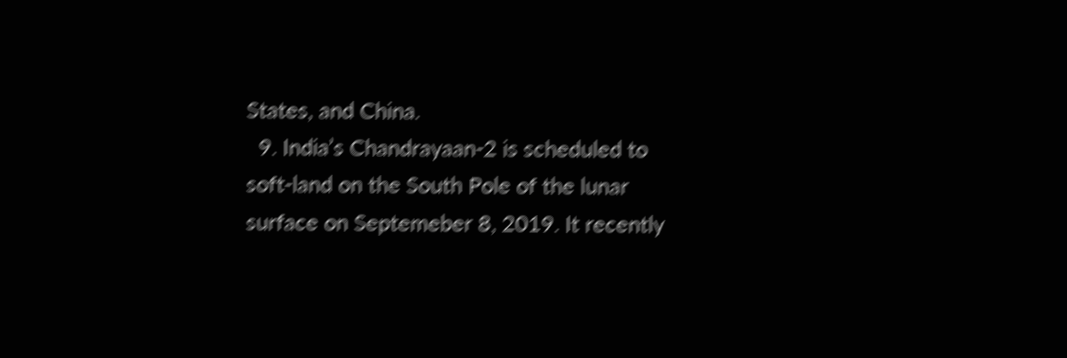States, and China.
  9. India’s Chandrayaan-2 is scheduled to soft-land on the South Pole of the lunar surface on Septemeber 8, 2019. It recently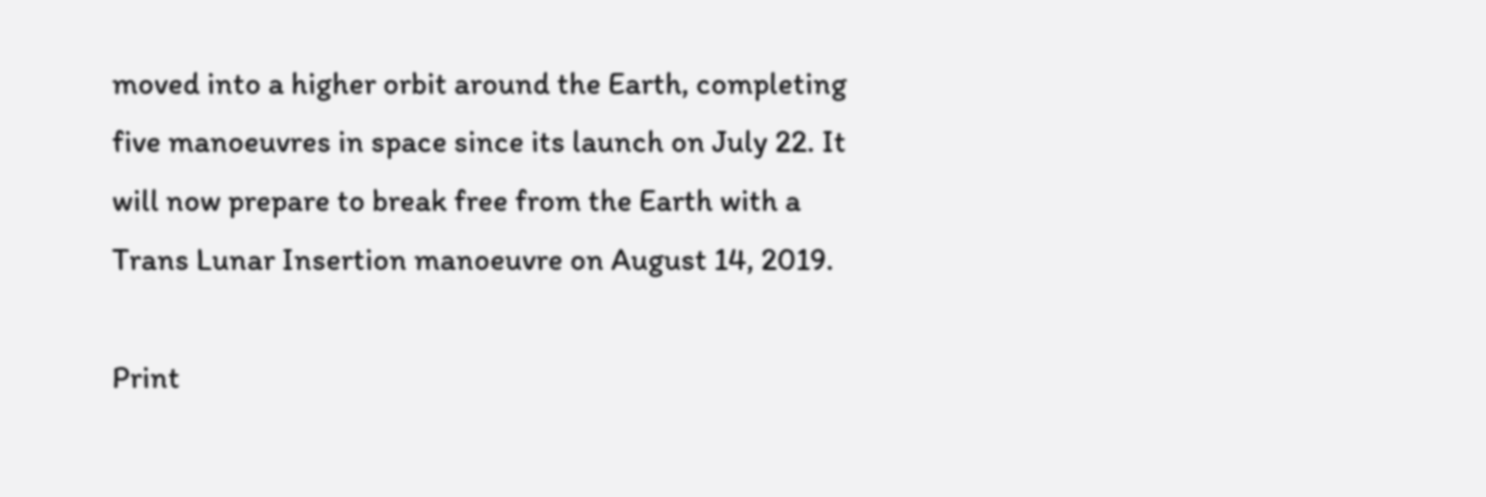moved into a higher orbit around the Earth, completing five manoeuvres in space since its launch on July 22. It will now prepare to break free from the Earth with a Trans Lunar Insertion manoeuvre on August 14, 2019.

Print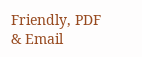Friendly, PDF & Email